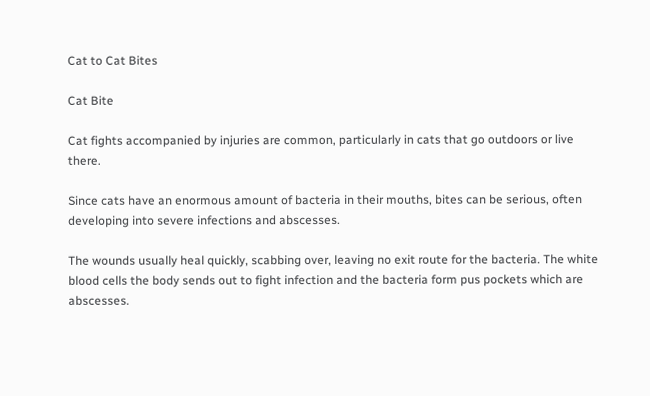Cat to Cat Bites

Cat Bite

Cat fights accompanied by injuries are common, particularly in cats that go outdoors or live there.

Since cats have an enormous amount of bacteria in their mouths, bites can be serious, often developing into severe infections and abscesses.

The wounds usually heal quickly, scabbing over, leaving no exit route for the bacteria. The white blood cells the body sends out to fight infection and the bacteria form pus pockets which are abscesses.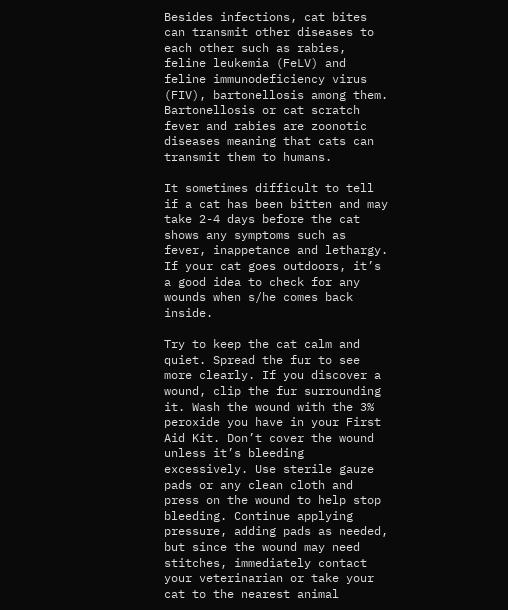Besides infections, cat bites can transmit other diseases to each other such as rabies, feline leukemia (FeLV) and feline immunodeficiency virus (FIV), bartonellosis among them. Bartonellosis or cat scratch fever and rabies are zoonotic diseases meaning that cats can transmit them to humans.

It sometimes difficult to tell if a cat has been bitten and may take 2-4 days before the cat shows any symptoms such as fever, inappetance and lethargy. If your cat goes outdoors, it’s a good idea to check for any wounds when s/he comes back inside.

Try to keep the cat calm and quiet. Spread the fur to see more clearly. If you discover a wound, clip the fur surrounding it. Wash the wound with the 3% peroxide you have in your First Aid Kit. Don’t cover the wound unless it’s bleeding excessively. Use sterile gauze pads or any clean cloth and press on the wound to help stop bleeding. Continue applying pressure, adding pads as needed, but since the wound may need stitches, immediately contact your veterinarian or take your cat to the nearest animal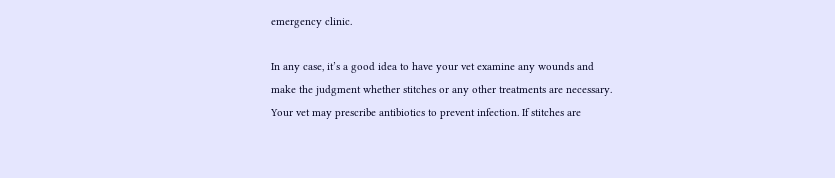emergency clinic.

In any case, it’s a good idea to have your vet examine any wounds and make the judgment whether stitches or any other treatments are necessary. Your vet may prescribe antibiotics to prevent infection. If stitches are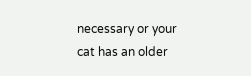necessary or your cat has an older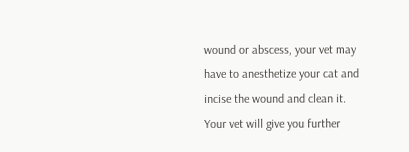wound or abscess, your vet may have to anesthetize your cat and incise the wound and clean it. Your vet will give you further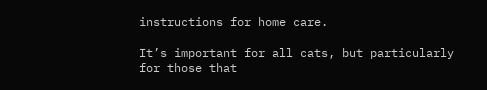instructions for home care.

It’s important for all cats, but particularly for those that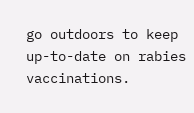go outdoors to keep up-to-date on rabies vaccinations.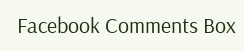Facebook Comments Box